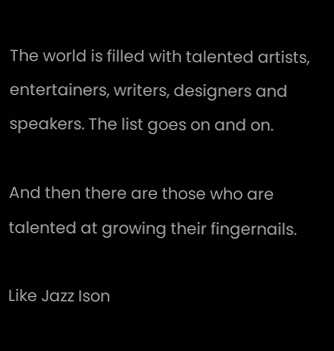The world is filled with talented artists, entertainers, writers, designers and speakers. The list goes on and on.

And then there are those who are talented at growing their fingernails.

Like Jazz Ison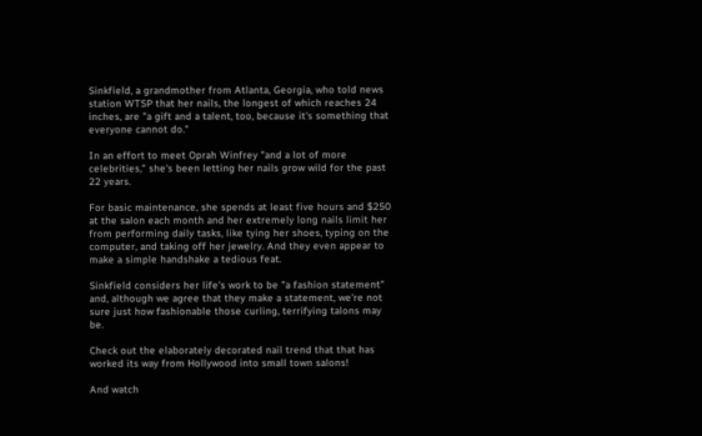Sinkfield, a grandmother from Atlanta, Georgia, who told news station WTSP that her nails, the longest of which reaches 24 inches, are "a gift and a talent, too, because it's something that everyone cannot do."

In an effort to meet Oprah Winfrey "and a lot of more celebrities," she's been letting her nails grow wild for the past 22 years.

For basic maintenance, she spends at least five hours and $250 at the salon each month and her extremely long nails limit her from performing daily tasks, like tying her shoes, typing on the computer, and taking off her jewelry. And they even appear to make a simple handshake a tedious feat.

Sinkfield considers her life's work to be "a fashion statement" and, although we agree that they make a statement, we're not sure just how fashionable those curling, terrifying talons may be.

Check out the elaborately decorated nail trend that that has worked its way from Hollywood into small town salons!

And watch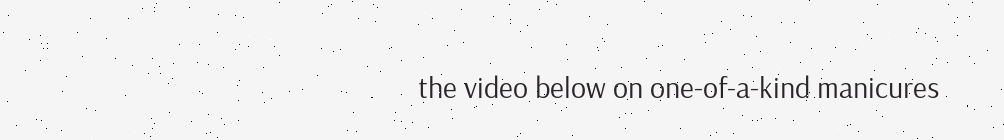the video below on one-of-a-kind manicures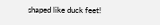shaped like duck feet!